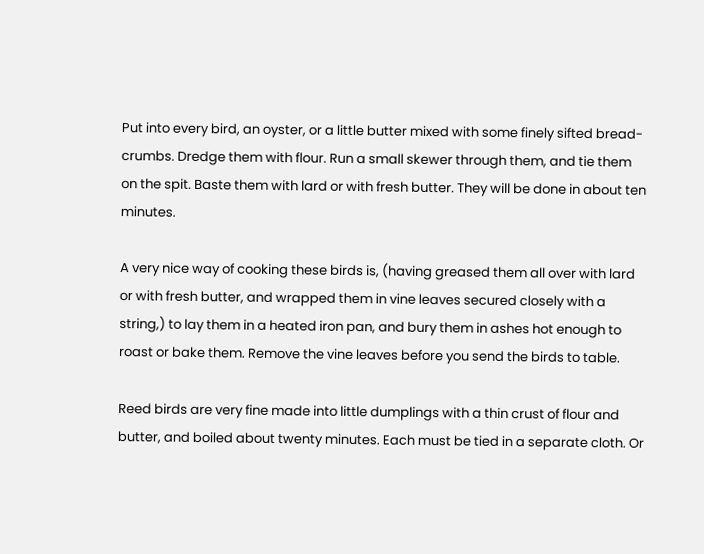Put into every bird, an oyster, or a little butter mixed with some finely sifted bread-crumbs. Dredge them with flour. Run a small skewer through them, and tie them on the spit. Baste them with lard or with fresh butter. They will be done in about ten minutes.

A very nice way of cooking these birds is, (having greased them all over with lard or with fresh butter, and wrapped them in vine leaves secured closely with a string,) to lay them in a heated iron pan, and bury them in ashes hot enough to roast or bake them. Remove the vine leaves before you send the birds to table.

Reed birds are very fine made into little dumplings with a thin crust of flour and butter, and boiled about twenty minutes. Each must be tied in a separate cloth. Or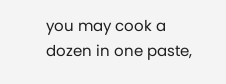you may cook a dozen in one paste,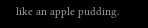like an apple pudding.